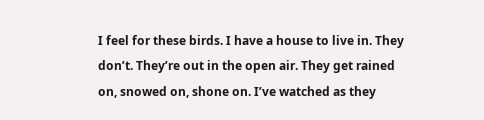I feel for these birds. I have a house to live in. They don’t. They’re out in the open air. They get rained on, snowed on, shone on. I’ve watched as they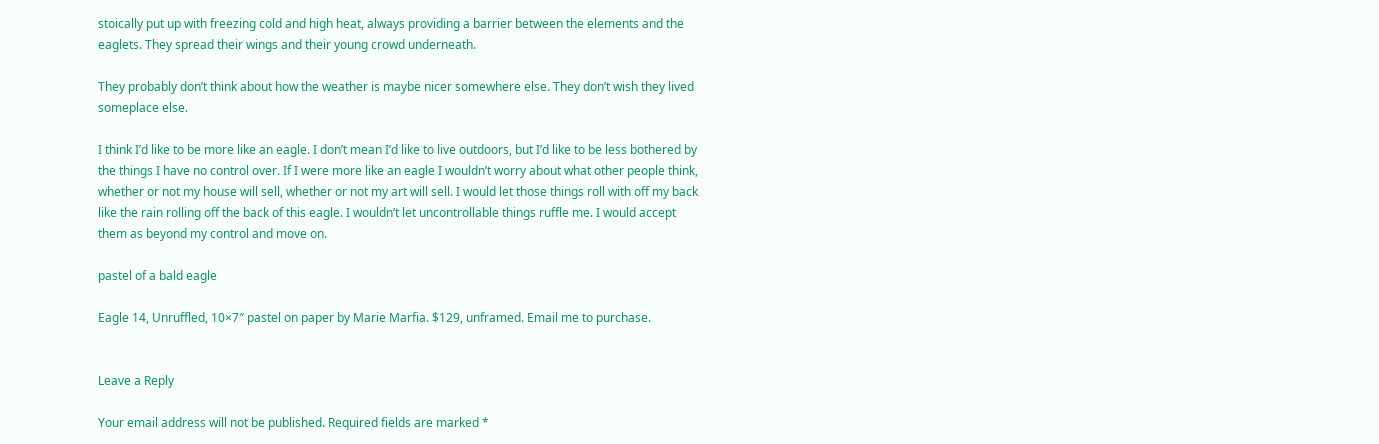stoically put up with freezing cold and high heat, always providing a barrier between the elements and the eaglets. They spread their wings and their young crowd underneath.

They probably don’t think about how the weather is maybe nicer somewhere else. They don’t wish they lived someplace else.

I think I’d like to be more like an eagle. I don’t mean I’d like to live outdoors, but I’d like to be less bothered by the things I have no control over. If I were more like an eagle I wouldn’t worry about what other people think, whether or not my house will sell, whether or not my art will sell. I would let those things roll with off my back like the rain rolling off the back of this eagle. I wouldn’t let uncontrollable things ruffle me. I would accept them as beyond my control and move on.

pastel of a bald eagle

Eagle 14, Unruffled, 10×7″ pastel on paper by Marie Marfia. $129, unframed. Email me to purchase.


Leave a Reply

Your email address will not be published. Required fields are marked *